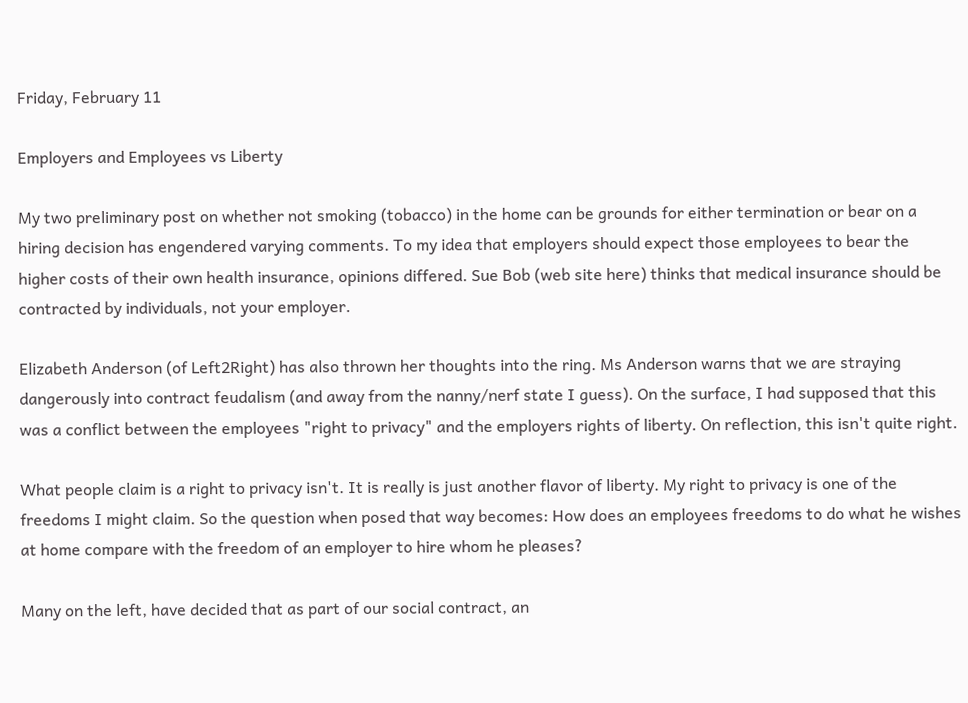Friday, February 11

Employers and Employees vs Liberty

My two preliminary post on whether not smoking (tobacco) in the home can be grounds for either termination or bear on a hiring decision has engendered varying comments. To my idea that employers should expect those employees to bear the higher costs of their own health insurance, opinions differed. Sue Bob (web site here) thinks that medical insurance should be contracted by individuals, not your employer.

Elizabeth Anderson (of Left2Right) has also thrown her thoughts into the ring. Ms Anderson warns that we are straying dangerously into contract feudalism (and away from the nanny/nerf state I guess). On the surface, I had supposed that this was a conflict between the employees "right to privacy" and the employers rights of liberty. On reflection, this isn't quite right.

What people claim is a right to privacy isn't. It is really is just another flavor of liberty. My right to privacy is one of the freedoms I might claim. So the question when posed that way becomes: How does an employees freedoms to do what he wishes at home compare with the freedom of an employer to hire whom he pleases?

Many on the left, have decided that as part of our social contract, an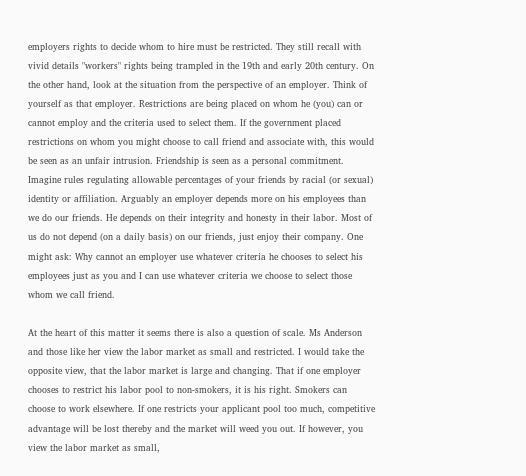employers rights to decide whom to hire must be restricted. They still recall with vivid details "workers" rights being trampled in the 19th and early 20th century. On the other hand, look at the situation from the perspective of an employer. Think of yourself as that employer. Restrictions are being placed on whom he (you) can or cannot employ and the criteria used to select them. If the government placed restrictions on whom you might choose to call friend and associate with, this would be seen as an unfair intrusion. Friendship is seen as a personal commitment. Imagine rules regulating allowable percentages of your friends by racial (or sexual) identity or affiliation. Arguably an employer depends more on his employees than we do our friends. He depends on their integrity and honesty in their labor. Most of us do not depend (on a daily basis) on our friends, just enjoy their company. One might ask: Why cannot an employer use whatever criteria he chooses to select his employees just as you and I can use whatever criteria we choose to select those whom we call friend.

At the heart of this matter it seems there is also a question of scale. Ms Anderson and those like her view the labor market as small and restricted. I would take the opposite view, that the labor market is large and changing. That if one employer chooses to restrict his labor pool to non-smokers, it is his right. Smokers can choose to work elsewhere. If one restricts your applicant pool too much, competitive advantage will be lost thereby and the market will weed you out. If however, you view the labor market as small,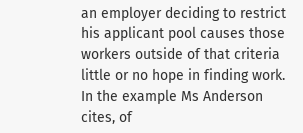an employer deciding to restrict his applicant pool causes those workers outside of that criteria little or no hope in finding work. In the example Ms Anderson cites, of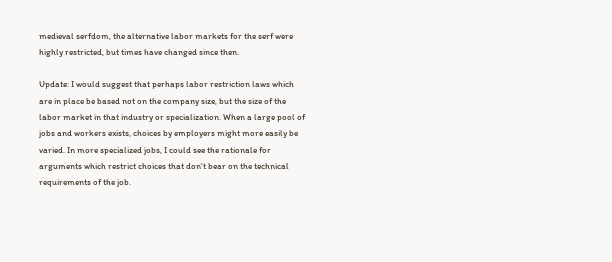medieval serfdom, the alternative labor markets for the serf were highly restricted, but times have changed since then.

Update: I would suggest that perhaps labor restriction laws which are in place be based not on the company size, but the size of the labor market in that industry or specialization. When a large pool of jobs and workers exists, choices by employers might more easily be varied. In more specialized jobs, I could see the rationale for arguments which restrict choices that don't bear on the technical requirements of the job.